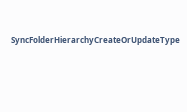SyncFolderHierarchyCreateOrUpdateType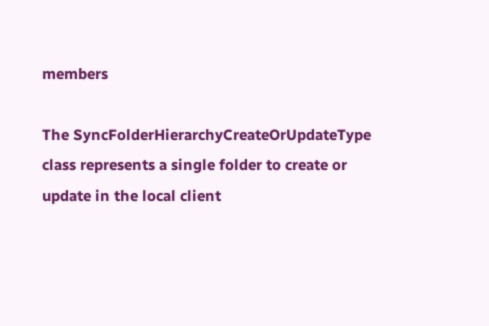members

The SyncFolderHierarchyCreateOrUpdateType class represents a single folder to create or update in the local client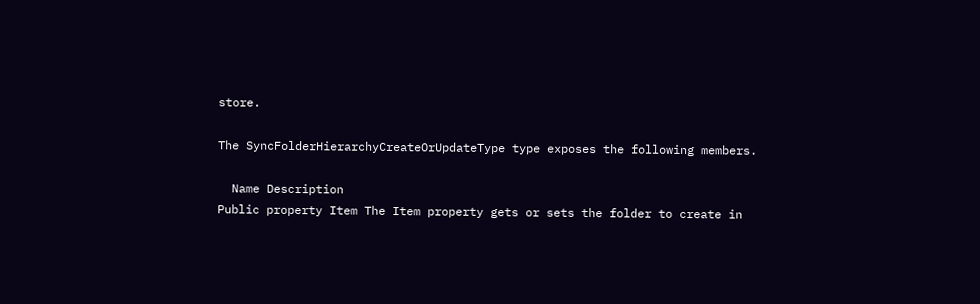store.

The SyncFolderHierarchyCreateOrUpdateType type exposes the following members.

  Name Description
Public property Item The Item property gets or sets the folder to create in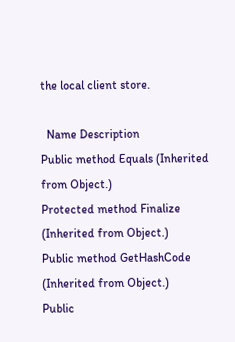the local client store.

  Name Description
Public method Equals (Inherited from Object.)
Protected method Finalize (Inherited from Object.)
Public method GetHashCode (Inherited from Object.)
Public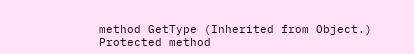method GetType (Inherited from Object.)
Protected method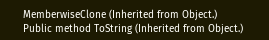MemberwiseClone (Inherited from Object.)
Public method ToString (Inherited from Object.)